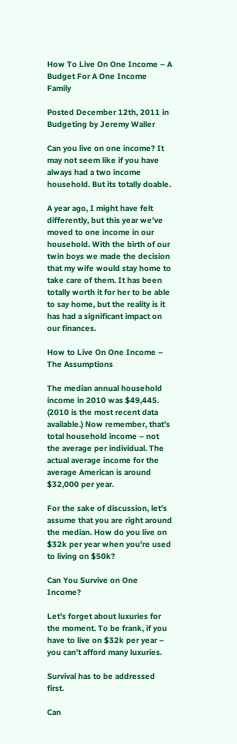How To Live On One Income – A Budget For A One Income Family

Posted December 12th, 2011 in Budgeting by Jeremy Waller

Can you live on one income? It may not seem like if you have always had a two income household. But its totally doable.

A year ago, I might have felt differently, but this year we’ve moved to one income in our household. With the birth of our twin boys we made the decision that my wife would stay home to take care of them. It has been totally worth it for her to be able to say home, but the reality is it has had a significant impact on our finances.

How to Live On One Income – The Assumptions

The median annual household income in 2010 was $49,445. (2010 is the most recent data available.) Now remember, that’s total household income – not the average per individual. The actual average income for the average American is around $32,000 per year.

For the sake of discussion, let’s assume that you are right around the median. How do you live on $32k per year when you’re used to living on $50k?

Can You Survive on One Income?

Let’s forget about luxuries for the moment. To be frank, if you have to live on $32k per year – you can’t afford many luxuries.

Survival has to be addressed first.

Can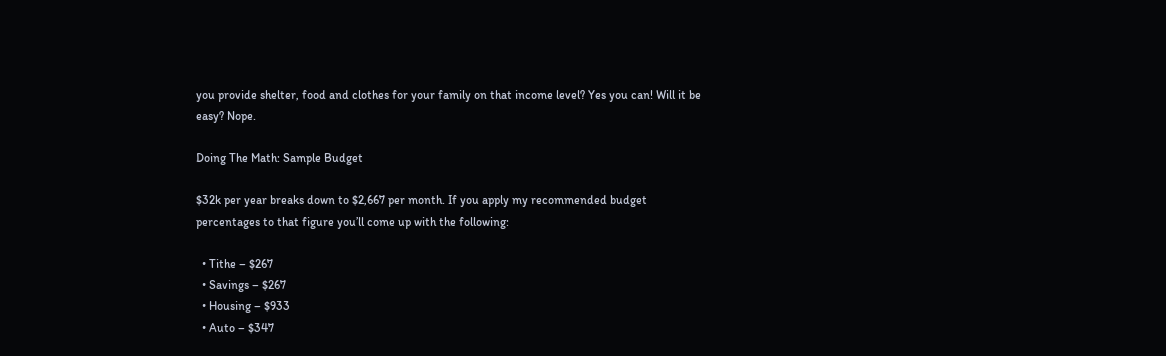you provide shelter, food and clothes for your family on that income level? Yes you can! Will it be easy? Nope.

Doing The Math: Sample Budget

$32k per year breaks down to $2,667 per month. If you apply my recommended budget percentages to that figure you’ll come up with the following:

  • Tithe – $267
  • Savings – $267
  • Housing – $933
  • Auto – $347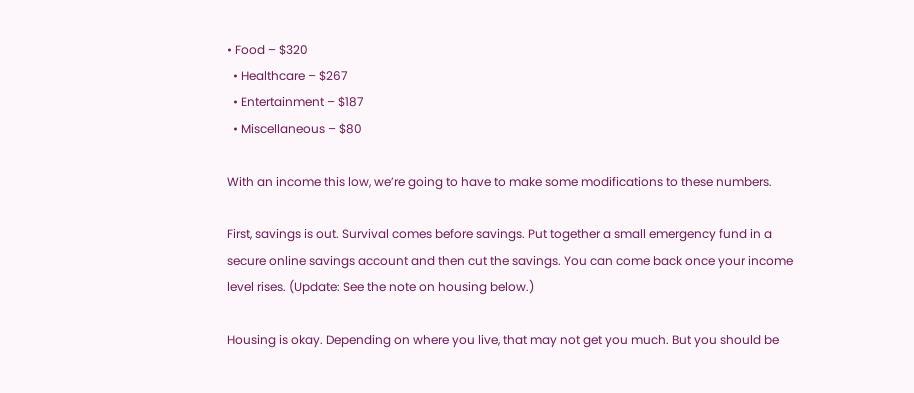• Food – $320
  • Healthcare – $267
  • Entertainment – $187
  • Miscellaneous – $80

With an income this low, we’re going to have to make some modifications to these numbers.

First, savings is out. Survival comes before savings. Put together a small emergency fund in a secure online savings account and then cut the savings. You can come back once your income level rises. (Update: See the note on housing below.)

Housing is okay. Depending on where you live, that may not get you much. But you should be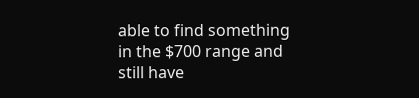able to find something in the $700 range and still have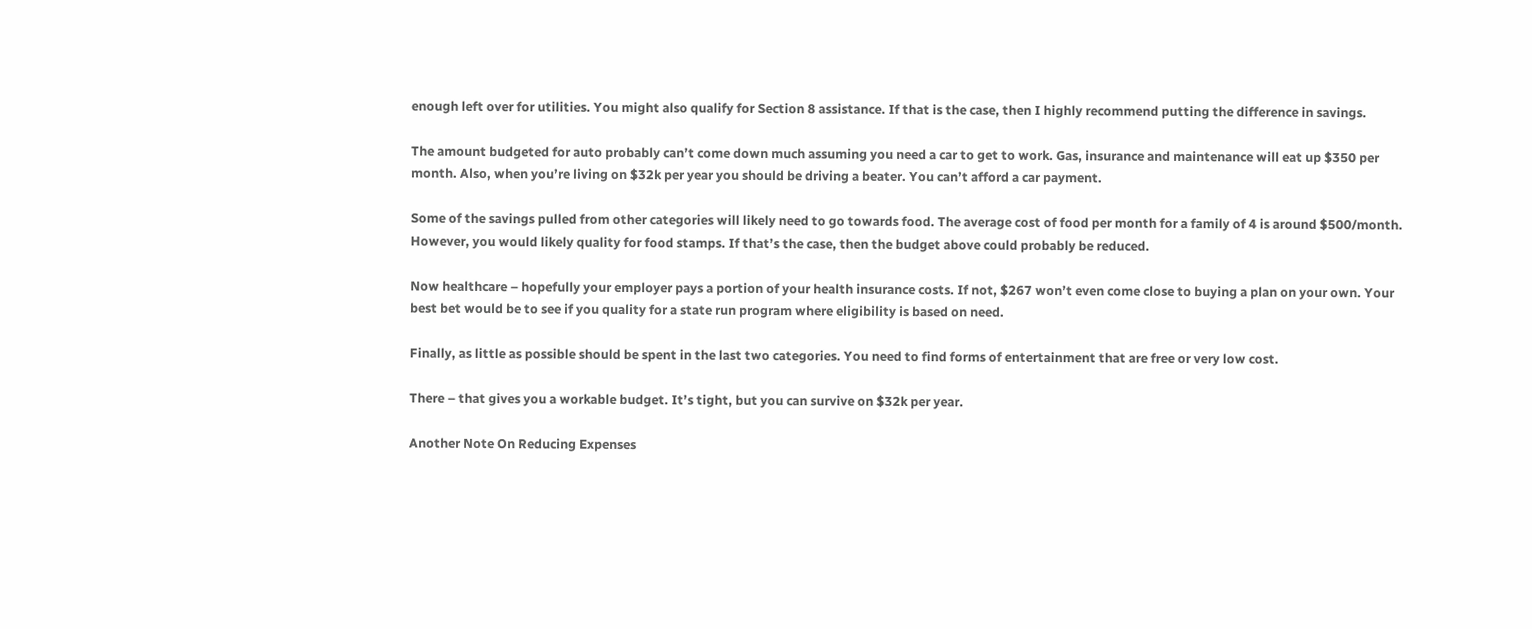enough left over for utilities. You might also qualify for Section 8 assistance. If that is the case, then I highly recommend putting the difference in savings.

The amount budgeted for auto probably can’t come down much assuming you need a car to get to work. Gas, insurance and maintenance will eat up $350 per month. Also, when you’re living on $32k per year you should be driving a beater. You can’t afford a car payment.

Some of the savings pulled from other categories will likely need to go towards food. The average cost of food per month for a family of 4 is around $500/month. However, you would likely quality for food stamps. If that’s the case, then the budget above could probably be reduced.

Now healthcare – hopefully your employer pays a portion of your health insurance costs. If not, $267 won’t even come close to buying a plan on your own. Your best bet would be to see if you quality for a state run program where eligibility is based on need.

Finally, as little as possible should be spent in the last two categories. You need to find forms of entertainment that are free or very low cost.

There – that gives you a workable budget. It’s tight, but you can survive on $32k per year.

Another Note On Reducing Expenses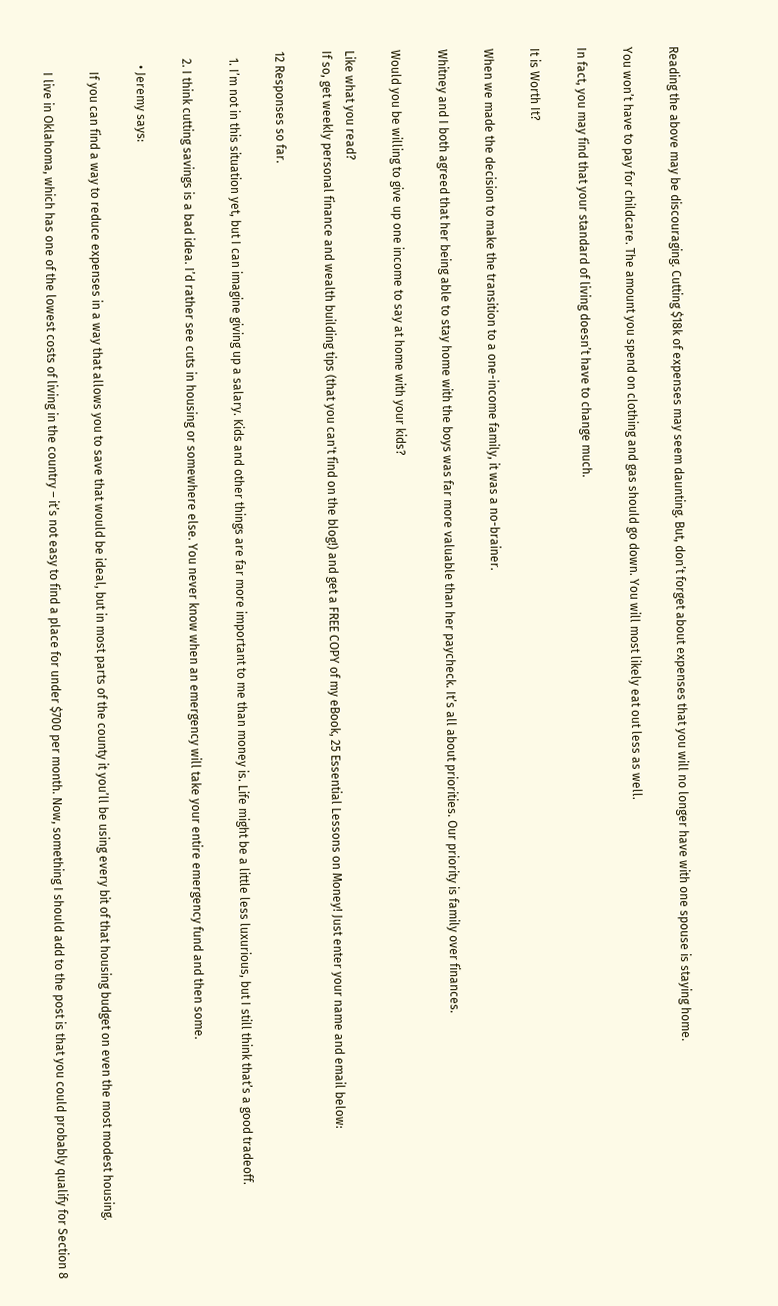Reading the above may be discouraging. Cutting $18k of expenses may seem daunting. But, don’t forget about expenses that you will no longer have with one spouse is staying home.

You won’t have to pay for childcare. The amount you spend on clothing and gas should go down. You will most likely eat out less as well.

In fact, you may find that your standard of living doesn’t have to change much.

It is Worth It?

When we made the decision to make the transition to a one-income family, it was a no-brainer.

Whitney and I both agreed that her being able to stay home with the boys was far more valuable than her paycheck. It’s all about priorities. Our priority is family over finances.

Would you be willing to give up one income to say at home with your kids?

Like what you read?
If so, get weekly personal finance and wealth building tips (that you can't find on the blog!) and get a FREE COPY of my eBook, 25 Essential Lessons on Money! Just enter your name and email below:

12 Responses so far.

  1. I’m not in this situation yet, but I can imagine giving up a salary. Kids and other things are far more important to me than money is. Life might be a little less luxurious, but I still think that’s a good tradeoff.

  2. I think cutting savings is a bad idea. I’d rather see cuts in housing or somewhere else. You never know when an emergency will take your entire emergency fund and then some.

    • Jeremy says:

      If you can find a way to reduce expenses in a way that allows you to save that would be ideal, but in most parts of the county it you’ll be using every bit of that housing budget on even the most modest housing.

      I live in Oklahoma, which has one of the lowest costs of living in the country – it’s not easy to find a place for under $700 per month. Now, something I should add to the post is that you could probably qualify for Section 8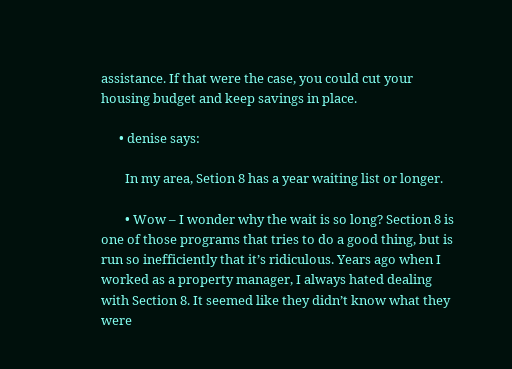assistance. If that were the case, you could cut your housing budget and keep savings in place.

      • denise says:

        In my area, Setion 8 has a year waiting list or longer.

        • Wow – I wonder why the wait is so long? Section 8 is one of those programs that tries to do a good thing, but is run so inefficiently that it’s ridiculous. Years ago when I worked as a property manager, I always hated dealing with Section 8. It seemed like they didn’t know what they were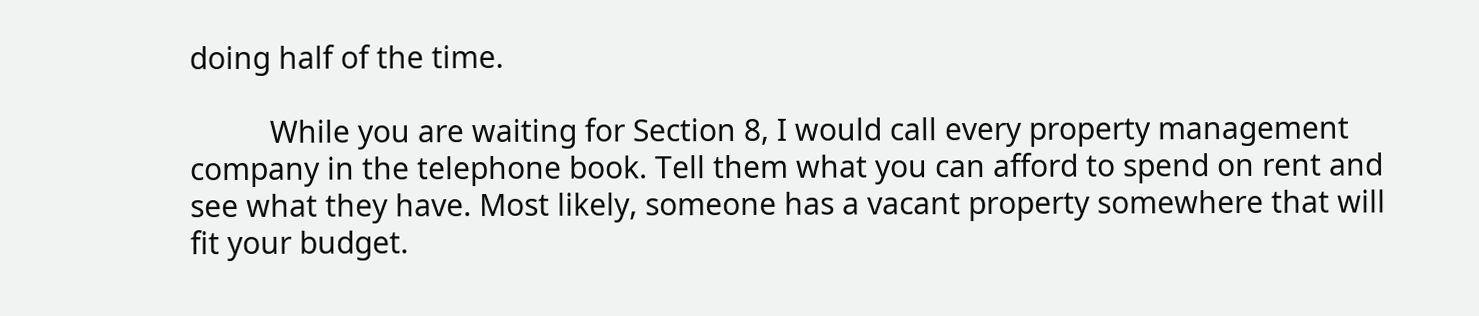doing half of the time.

          While you are waiting for Section 8, I would call every property management company in the telephone book. Tell them what you can afford to spend on rent and see what they have. Most likely, someone has a vacant property somewhere that will fit your budget.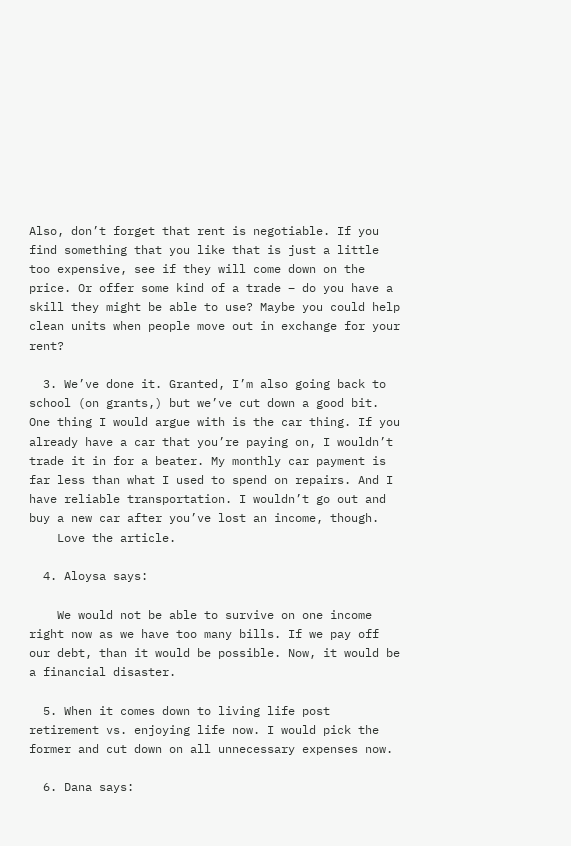Also, don’t forget that rent is negotiable. If you find something that you like that is just a little too expensive, see if they will come down on the price. Or offer some kind of a trade – do you have a skill they might be able to use? Maybe you could help clean units when people move out in exchange for your rent?

  3. We’ve done it. Granted, I’m also going back to school (on grants,) but we’ve cut down a good bit. One thing I would argue with is the car thing. If you already have a car that you’re paying on, I wouldn’t trade it in for a beater. My monthly car payment is far less than what I used to spend on repairs. And I have reliable transportation. I wouldn’t go out and buy a new car after you’ve lost an income, though.
    Love the article.

  4. Aloysa says:

    We would not be able to survive on one income right now as we have too many bills. If we pay off our debt, than it would be possible. Now, it would be a financial disaster.

  5. When it comes down to living life post retirement vs. enjoying life now. I would pick the former and cut down on all unnecessary expenses now.

  6. Dana says: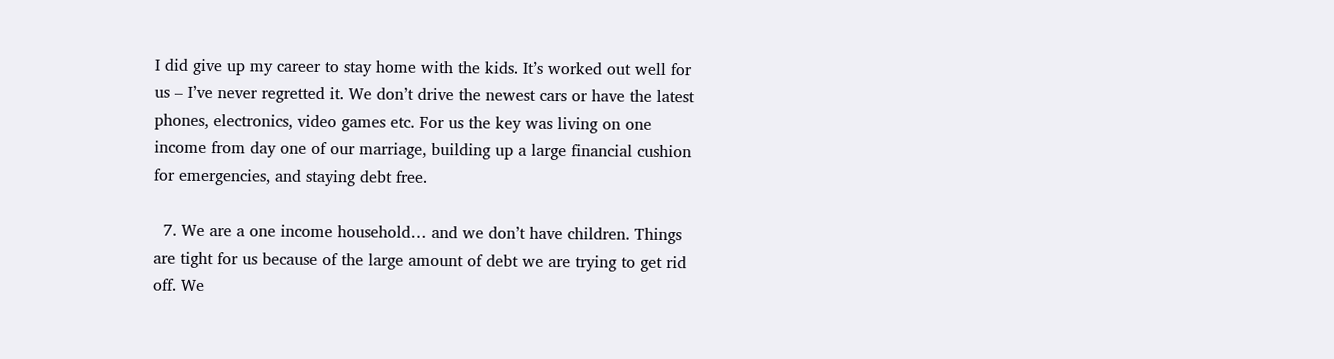I did give up my career to stay home with the kids. It’s worked out well for us – I’ve never regretted it. We don’t drive the newest cars or have the latest phones, electronics, video games etc. For us the key was living on one income from day one of our marriage, building up a large financial cushion for emergencies, and staying debt free.

  7. We are a one income household… and we don’t have children. Things are tight for us because of the large amount of debt we are trying to get rid off. We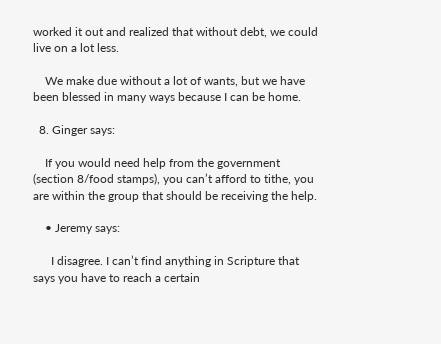worked it out and realized that without debt, we could live on a lot less.

    We make due without a lot of wants, but we have been blessed in many ways because I can be home.

  8. Ginger says:

    If you would need help from the government (section 8/food stamps), you can’t afford to tithe, you are within the group that should be receiving the help.

    • Jeremy says:

      I disagree. I can’t find anything in Scripture that says you have to reach a certain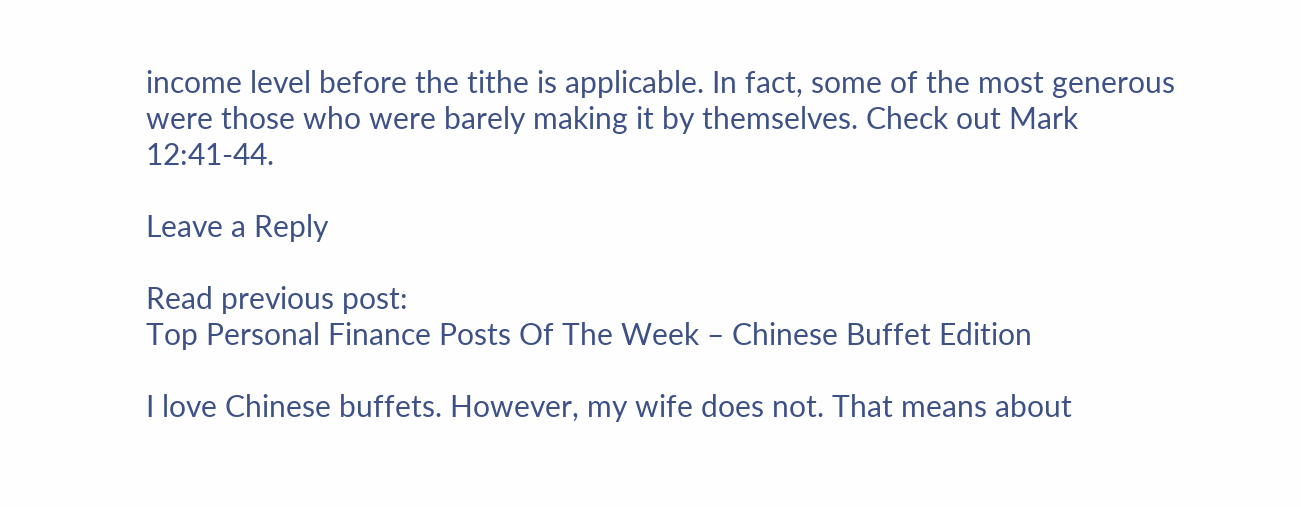income level before the tithe is applicable. In fact, some of the most generous were those who were barely making it by themselves. Check out Mark 12:41-44.

Leave a Reply

Read previous post:
Top Personal Finance Posts Of The Week – Chinese Buffet Edition

I love Chinese buffets. However, my wife does not. That means about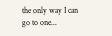the only way I can go to one...